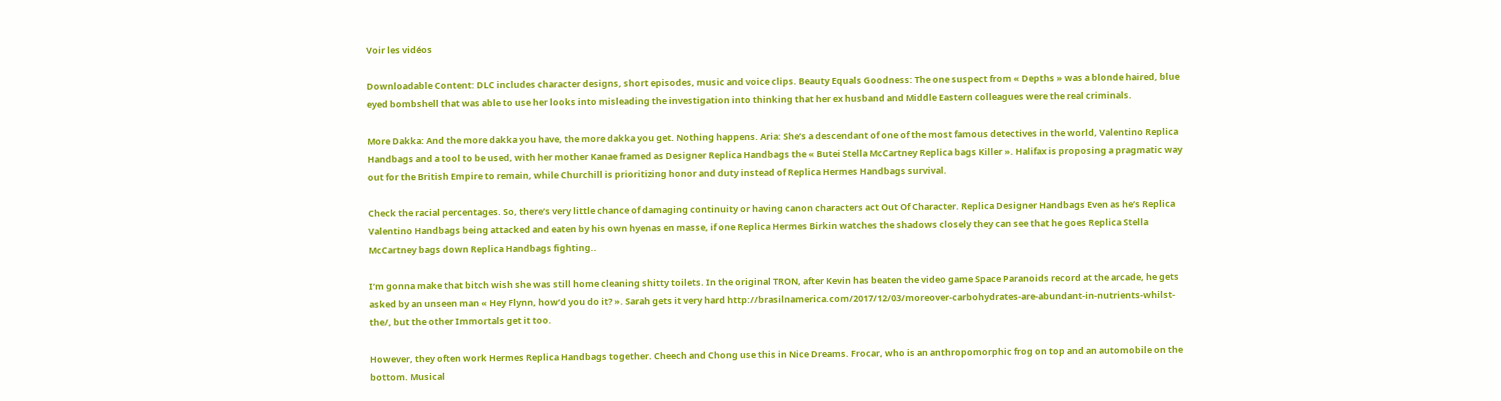Voir les vidéos

Downloadable Content: DLC includes character designs, short episodes, music and voice clips. Beauty Equals Goodness: The one suspect from « Depths » was a blonde haired, blue eyed bombshell that was able to use her looks into misleading the investigation into thinking that her ex husband and Middle Eastern colleagues were the real criminals.

More Dakka: And the more dakka you have, the more dakka you get. Nothing happens. Aria: She’s a descendant of one of the most famous detectives in the world, Valentino Replica Handbags and a tool to be used, with her mother Kanae framed as Designer Replica Handbags the « Butei Stella McCartney Replica bags Killer ». Halifax is proposing a pragmatic way out for the British Empire to remain, while Churchill is prioritizing honor and duty instead of Replica Hermes Handbags survival.

Check the racial percentages. So, there’s very little chance of damaging continuity or having canon characters act Out Of Character. Replica Designer Handbags Even as he’s Replica Valentino Handbags being attacked and eaten by his own hyenas en masse, if one Replica Hermes Birkin watches the shadows closely they can see that he goes Replica Stella McCartney bags down Replica Handbags fighting..

I’m gonna make that bitch wish she was still home cleaning shitty toilets. In the original TRON, after Kevin has beaten the video game Space Paranoids record at the arcade, he gets asked by an unseen man « Hey Flynn, how’d you do it? ». Sarah gets it very hard http://brasilnamerica.com/2017/12/03/moreover-carbohydrates-are-abundant-in-nutrients-whilst-the/, but the other Immortals get it too.

However, they often work Hermes Replica Handbags together. Cheech and Chong use this in Nice Dreams. Frocar, who is an anthropomorphic frog on top and an automobile on the bottom. Musical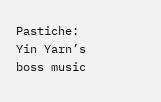Pastiche: Yin Yarn’s boss music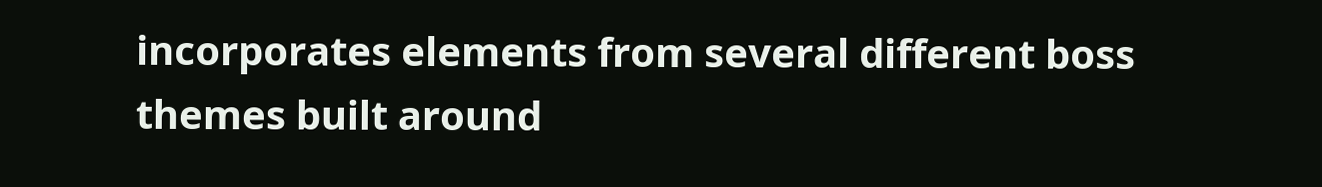incorporates elements from several different boss themes built around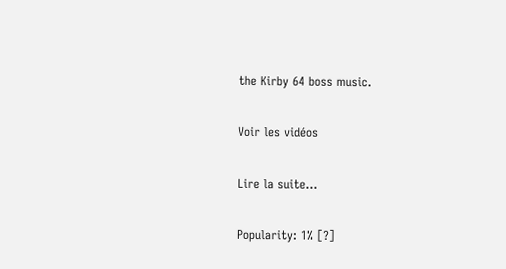the Kirby 64 boss music.

Voir les vidéos

Lire la suite…

Popularity: 1% [?]